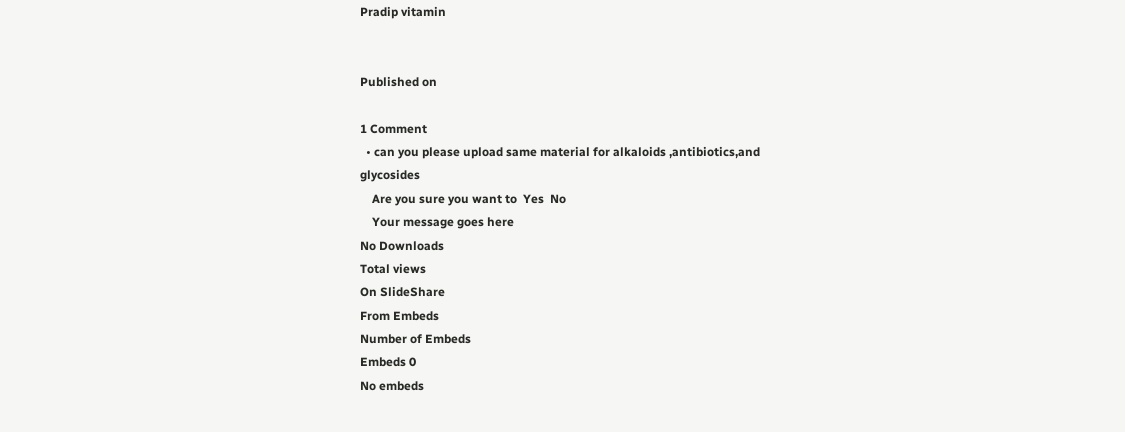Pradip vitamin


Published on

1 Comment
  • can you please upload same material for alkaloids ,antibiotics,and glycosides
    Are you sure you want to  Yes  No
    Your message goes here
No Downloads
Total views
On SlideShare
From Embeds
Number of Embeds
Embeds 0
No embeds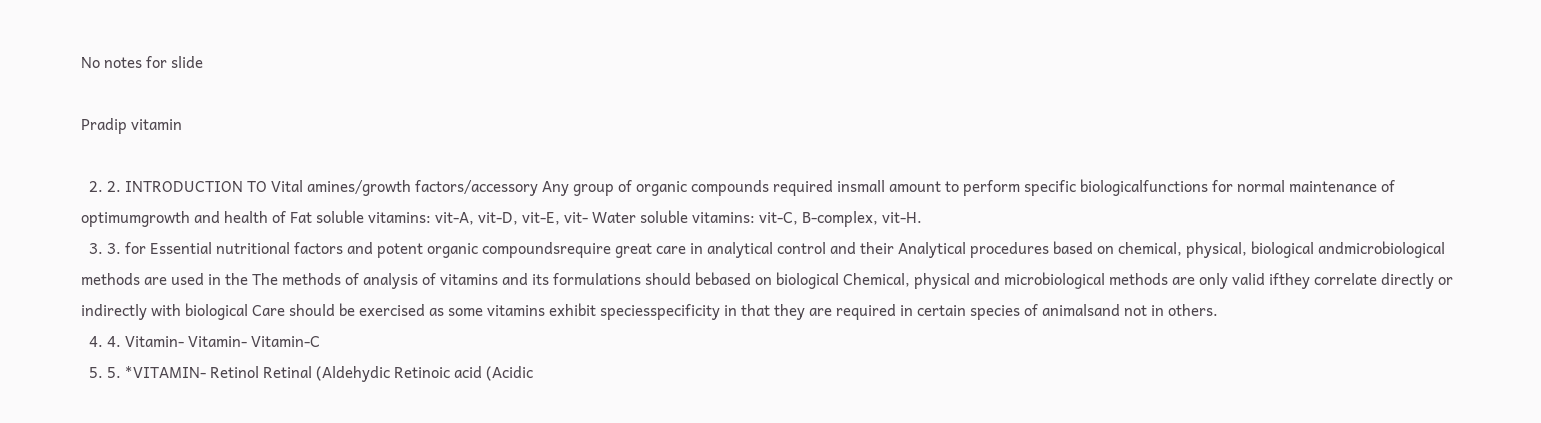No notes for slide

Pradip vitamin

  2. 2. INTRODUCTION TO Vital amines/growth factors/accessory Any group of organic compounds required insmall amount to perform specific biologicalfunctions for normal maintenance of optimumgrowth and health of Fat soluble vitamins: vit-A, vit-D, vit-E, vit- Water soluble vitamins: vit-C, B-complex, vit-H.
  3. 3. for Essential nutritional factors and potent organic compoundsrequire great care in analytical control and their Analytical procedures based on chemical, physical, biological andmicrobiological methods are used in the The methods of analysis of vitamins and its formulations should bebased on biological Chemical, physical and microbiological methods are only valid ifthey correlate directly or indirectly with biological Care should be exercised as some vitamins exhibit speciesspecificity in that they are required in certain species of animalsand not in others.
  4. 4. Vitamin- Vitamin- Vitamin-C
  5. 5. *VITAMIN- Retinol Retinal (Aldehydic Retinoic acid (Acidic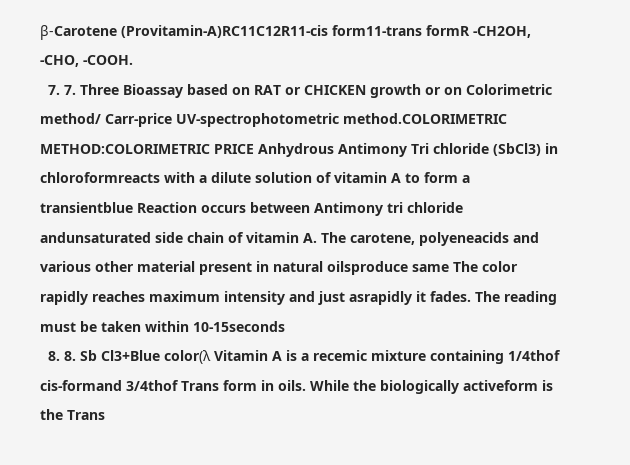β-Carotene (Provitamin-A)RC11C12R11-cis form11-trans formR -CH2OH, -CHO, -COOH.
  7. 7. Three Bioassay based on RAT or CHICKEN growth or on Colorimetric method/ Carr-price UV-spectrophotometric method.COLORIMETRIC METHOD:COLORIMETRIC PRICE Anhydrous Antimony Tri chloride (SbCl3) in chloroformreacts with a dilute solution of vitamin A to form a transientblue Reaction occurs between Antimony tri chloride andunsaturated side chain of vitamin A. The carotene, polyeneacids and various other material present in natural oilsproduce same The color rapidly reaches maximum intensity and just asrapidly it fades. The reading must be taken within 10-15seconds
  8. 8. Sb Cl3+Blue color(λ Vitamin A is a recemic mixture containing 1/4thof cis-formand 3/4thof Trans form in oils. While the biologically activeform is the Trans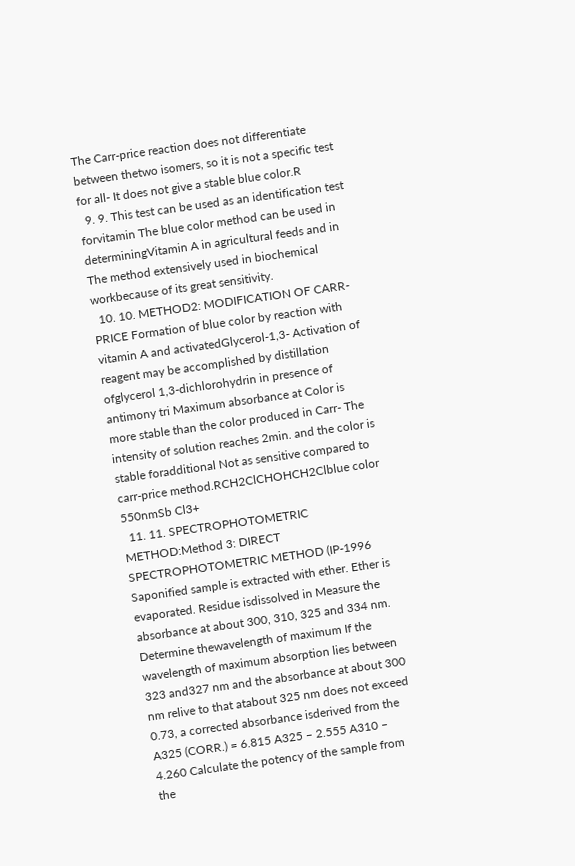The Carr-price reaction does not differentiate between thetwo isomers, so it is not a specific test for all- It does not give a stable blue color.R
  9. 9. This test can be used as an identification test forvitamin The blue color method can be used in determiningVitamin A in agricultural feeds and in The method extensively used in biochemical workbecause of its great sensitivity.
  10. 10. METHOD2: MODIFICATION OF CARR-PRICE Formation of blue color by reaction with vitamin A and activatedGlycerol-1,3- Activation of reagent may be accomplished by distillation ofglycerol 1,3-dichlorohydrin in presence of antimony tri Maximum absorbance at Color is more stable than the color produced in Carr- The intensity of solution reaches 2min. and the color is stable foradditional Not as sensitive compared to carr-price method.RCH2ClCHOHCH2Clblue color 550nmSb Cl3+
  11. 11. SPECTROPHOTOMETRIC METHOD:Method 3: DIRECT SPECTROPHOTOMETRIC METHOD (IP-1996 Saponified sample is extracted with ether. Ether is evaporated. Residue isdissolved in Measure the absorbance at about 300, 310, 325 and 334 nm. Determine thewavelength of maximum If the wavelength of maximum absorption lies between 323 and327 nm and the absorbance at about 300 nm relive to that atabout 325 nm does not exceed 0.73, a corrected absorbance isderived from the A325 (CORR.) = 6.815 A325 – 2.555 A310 – 4.260 Calculate the potency of the sample from the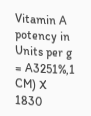Vitamin A potency in Units per g = A3251%,1 CM) X 1830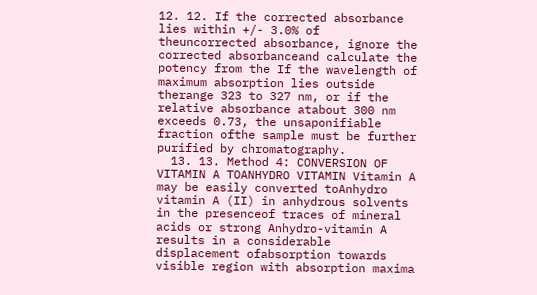12. 12. If the corrected absorbance lies within +/- 3.0% of theuncorrected absorbance, ignore the corrected absorbanceand calculate the potency from the If the wavelength of maximum absorption lies outside therange 323 to 327 nm, or if the relative absorbance atabout 300 nm exceeds 0.73, the unsaponifiable fraction ofthe sample must be further purified by chromatography.
  13. 13. Method 4: CONVERSION OF VITAMIN A TOANHYDRO VITAMIN Vitamin A may be easily converted toAnhydro vitamin A (II) in anhydrous solvents in the presenceof traces of mineral acids or strong Anhydro-vitamin A results in a considerable displacement ofabsorption towards visible region with absorption maxima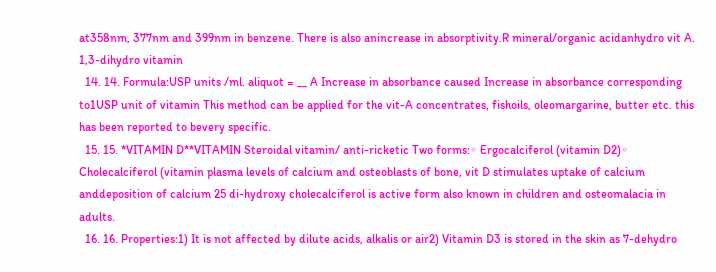at358nm, 377nm and 399nm in benzene. There is also anincrease in absorptivity.R mineral/organic acidanhydro vit A. 1,3-dihydro vitamin
  14. 14. Formula:USP units /ml. aliquot = __ A Increase in absorbance caused Increase in absorbance corresponding to1USP unit of vitamin This method can be applied for the vit-A concentrates, fishoils, oleomargarine, butter etc. this has been reported to bevery specific.
  15. 15. *VITAMIN D**VITAMIN Steroidal vitamin/ anti-ricketic Two forms:◦ Ergocalciferol (vitamin D2)◦ Cholecalciferol (vitamin plasma levels of calcium and osteoblasts of bone, vit D stimulates uptake of calcium anddeposition of calcium 25 di-hydroxy cholecalciferol is active form also known in children and osteomalacia in adults.
  16. 16. Properties:1) It is not affected by dilute acids, alkalis or air2) Vitamin D3 is stored in the skin as 7-dehydro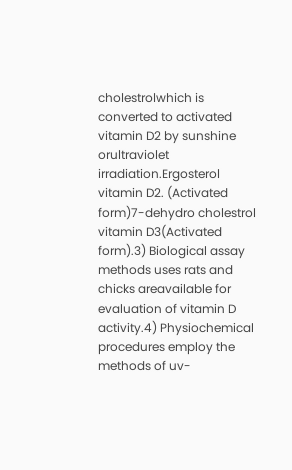cholestrolwhich is converted to activated vitamin D2 by sunshine orultraviolet irradiation.Ergosterol vitamin D2. (Activated form)7-dehydro cholestrol vitamin D3(Activated form).3) Biological assay methods uses rats and chicks areavailable for evaluation of vitamin D activity.4) Physiochemical procedures employ the methods of uv-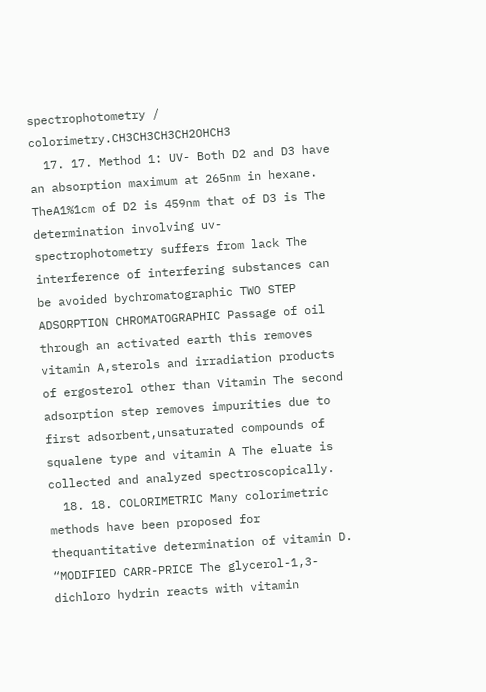spectrophotometry / colorimetry.CH3CH3CH3CH2OHCH3
  17. 17. Method 1: UV- Both D2 and D3 have an absorption maximum at 265nm in hexane. TheA1%1cm of D2 is 459nm that of D3 is The determination involving uv-spectrophotometry suffers from lack The interference of interfering substances can be avoided bychromatographic TWO STEP ADSORPTION CHROMATOGRAPHIC Passage of oil through an activated earth this removes vitamin A,sterols and irradiation products of ergosterol other than Vitamin The second adsorption step removes impurities due to first adsorbent,unsaturated compounds of squalene type and vitamin A The eluate is collected and analyzed spectroscopically.
  18. 18. COLORIMETRIC Many colorimetric methods have been proposed for thequantitative determination of vitamin D. “MODIFIED CARR-PRICE The glycerol-1,3-dichloro hydrin reacts with vitamin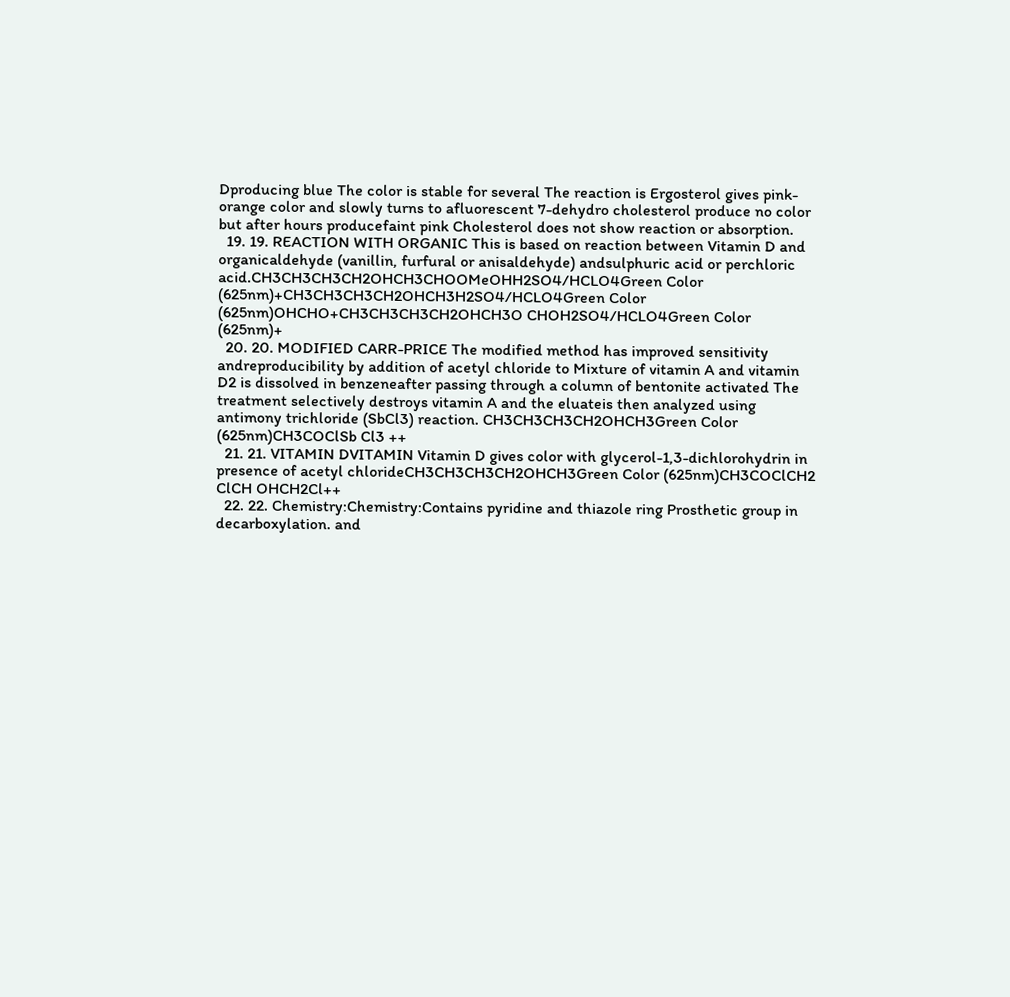Dproducing blue The color is stable for several The reaction is Ergosterol gives pink-orange color and slowly turns to afluorescent 7-dehydro cholesterol produce no color but after hours producefaint pink Cholesterol does not show reaction or absorption.
  19. 19. REACTION WITH ORGANIC This is based on reaction between Vitamin D and organicaldehyde (vanillin, furfural or anisaldehyde) andsulphuric acid or perchloric acid.CH3CH3CH3CH2OHCH3CHOOMeOHH2SO4/HCLO4Green Color (625nm)+CH3CH3CH3CH2OHCH3H2SO4/HCLO4Green Color (625nm)OHCHO+CH3CH3CH3CH2OHCH3O CHOH2SO4/HCLO4Green Color (625nm)+
  20. 20. MODIFIED CARR-PRICE The modified method has improved sensitivity andreproducibility by addition of acetyl chloride to Mixture of vitamin A and vitamin D2 is dissolved in benzeneafter passing through a column of bentonite activated The treatment selectively destroys vitamin A and the eluateis then analyzed using antimony trichloride (SbCl3) reaction. CH3CH3CH3CH2OHCH3Green Color (625nm)CH3COClSb Cl3 ++
  21. 21. VITAMIN DVITAMIN Vitamin D gives color with glycerol-1,3-dichlorohydrin in presence of acetyl chlorideCH3CH3CH3CH2OHCH3Green Color (625nm)CH3COClCH2 ClCH OHCH2Cl++
  22. 22. Chemistry:Chemistry:Contains pyridine and thiazole ring Prosthetic group in decarboxylation. and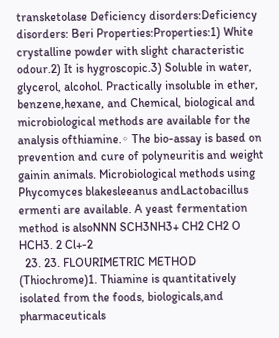transketolase Deficiency disorders:Deficiency disorders: Beri Properties:Properties:1) White crystalline powder with slight characteristic odour.2) It is hygroscopic.3) Soluble in water, glycerol, alcohol. Practically insoluble in ether, benzene,hexane, and Chemical, biological and microbiological methods are available for the analysis ofthiamine.◦ The bio-assay is based on prevention and cure of polyneuritis and weight gainin animals. Microbiological methods using Phycomyces blakesleeanus andLactobacillus ermenti are available. A yeast fermentation method is alsoNNN SCH3NH3+ CH2 CH2 O HCH3. 2 Cl+-2
  23. 23. FLOURIMETRIC METHOD (Thiochrome)1. Thiamine is quantitatively isolated from the foods, biologicals,and pharmaceuticals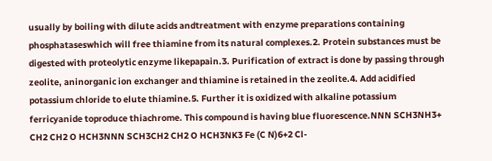usually by boiling with dilute acids andtreatment with enzyme preparations containing phosphataseswhich will free thiamine from its natural complexes.2. Protein substances must be digested with proteolytic enzyme likepapain.3. Purification of extract is done by passing through zeolite, aninorganic ion exchanger and thiamine is retained in the zeolite.4. Add acidified potassium chloride to elute thiamine.5. Further it is oxidized with alkaline potassium ferricyanide toproduce thiachrome. This compound is having blue fluorescence.NNN SCH3NH3+ CH2 CH2 O HCH3NNN SCH3CH2 CH2 O HCH3NK3 Fe (C N)6+2 Cl-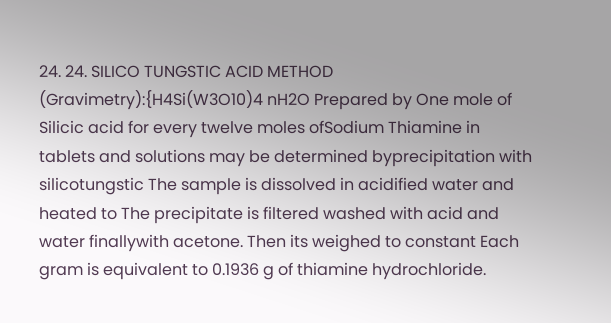24. 24. SILICO TUNGSTIC ACID METHOD (Gravimetry):{H4Si(W3O10)4 nH2O Prepared by One mole of Silicic acid for every twelve moles ofSodium Thiamine in tablets and solutions may be determined byprecipitation with silicotungstic The sample is dissolved in acidified water and heated to The precipitate is filtered washed with acid and water finallywith acetone. Then its weighed to constant Each gram is equivalent to 0.1936 g of thiamine hydrochloride.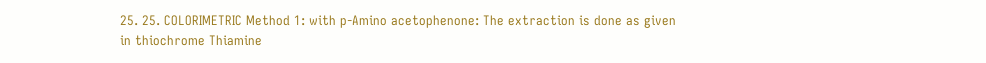25. 25. COLORIMETRIC Method 1: with p-Amino acetophenone: The extraction is done as given in thiochrome Thiamine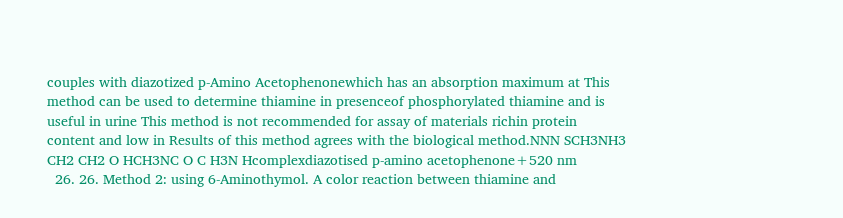couples with diazotized p-Amino Acetophenonewhich has an absorption maximum at This method can be used to determine thiamine in presenceof phosphorylated thiamine and is useful in urine This method is not recommended for assay of materials richin protein content and low in Results of this method agrees with the biological method.NNN SCH3NH3 CH2 CH2 O HCH3NC O C H3N Hcomplexdiazotised p-amino acetophenone+520 nm
  26. 26. Method 2: using 6-Aminothymol. A color reaction between thiamine and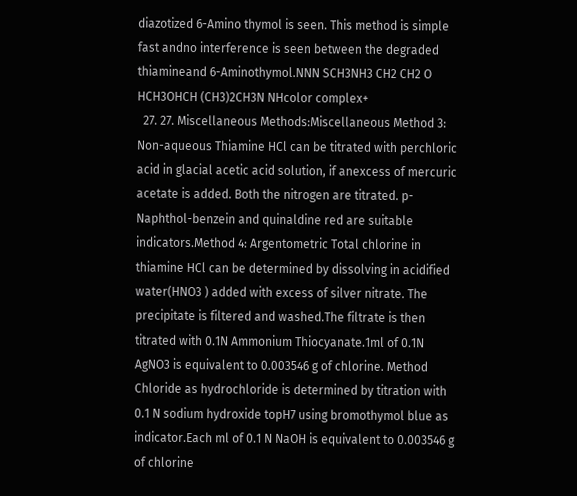diazotized 6-Amino thymol is seen. This method is simple fast andno interference is seen between the degraded thiamineand 6-Aminothymol.NNN SCH3NH3 CH2 CH2 O HCH3OHCH (CH3)2CH3N NHcolor complex+
  27. 27. Miscellaneous Methods:Miscellaneous Method 3: Non-aqueous Thiamine HCl can be titrated with perchloric acid in glacial acetic acid solution, if anexcess of mercuric acetate is added. Both the nitrogen are titrated. p-Naphthol-benzein and quinaldine red are suitable indicators.Method 4: Argentometric Total chlorine in thiamine HCl can be determined by dissolving in acidified water(HNO3 ) added with excess of silver nitrate. The precipitate is filtered and washed.The filtrate is then titrated with 0.1N Ammonium Thiocyanate.1ml of 0.1N AgNO3 is equivalent to 0.003546 g of chlorine. Method Chloride as hydrochloride is determined by titration with 0.1 N sodium hydroxide topH7 using bromothymol blue as indicator.Each ml of 0.1 N NaOH is equivalent to 0.003546 g of chlorine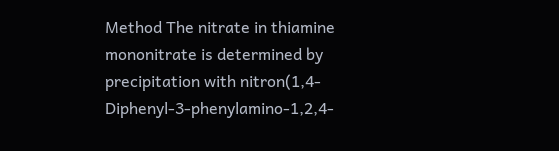Method The nitrate in thiamine mononitrate is determined by precipitation with nitron(1,4-Diphenyl-3-phenylamino-1,2,4-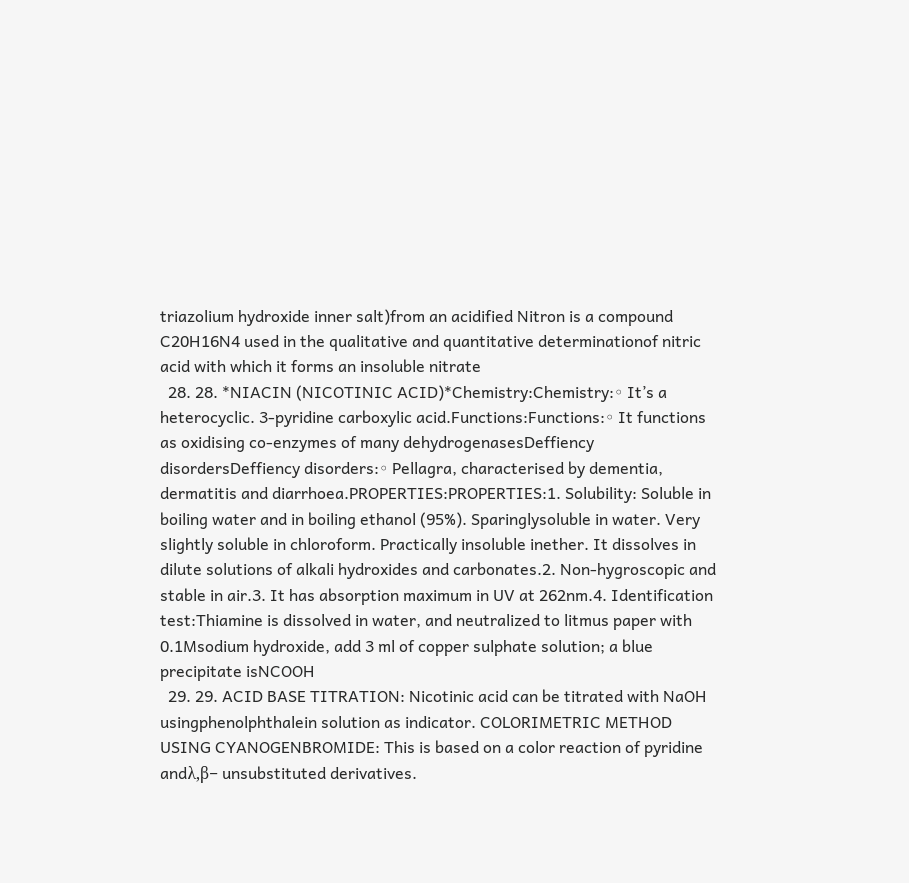triazolium hydroxide inner salt)from an acidified Nitron is a compound C20H16N4 used in the qualitative and quantitative determinationof nitric acid with which it forms an insoluble nitrate
  28. 28. *NIACIN (NICOTINIC ACID)*Chemistry:Chemistry:◦ It’s a heterocyclic. 3-pyridine carboxylic acid.Functions:Functions:◦ It functions as oxidising co-enzymes of many dehydrogenasesDeffiency disordersDeffiency disorders:◦ Pellagra, characterised by dementia, dermatitis and diarrhoea.PROPERTIES:PROPERTIES:1. Solubility: Soluble in boiling water and in boiling ethanol (95%). Sparinglysoluble in water. Very slightly soluble in chloroform. Practically insoluble inether. It dissolves in dilute solutions of alkali hydroxides and carbonates.2. Non-hygroscopic and stable in air.3. It has absorption maximum in UV at 262nm.4. Identification test:Thiamine is dissolved in water, and neutralized to litmus paper with 0.1Msodium hydroxide, add 3 ml of copper sulphate solution; a blue precipitate isNCOOH
  29. 29. ACID BASE TITRATION: Nicotinic acid can be titrated with NaOH usingphenolphthalein solution as indicator. COLORIMETRIC METHOD USING CYANOGENBROMIDE: This is based on a color reaction of pyridine andλ,β− unsubstituted derivatives.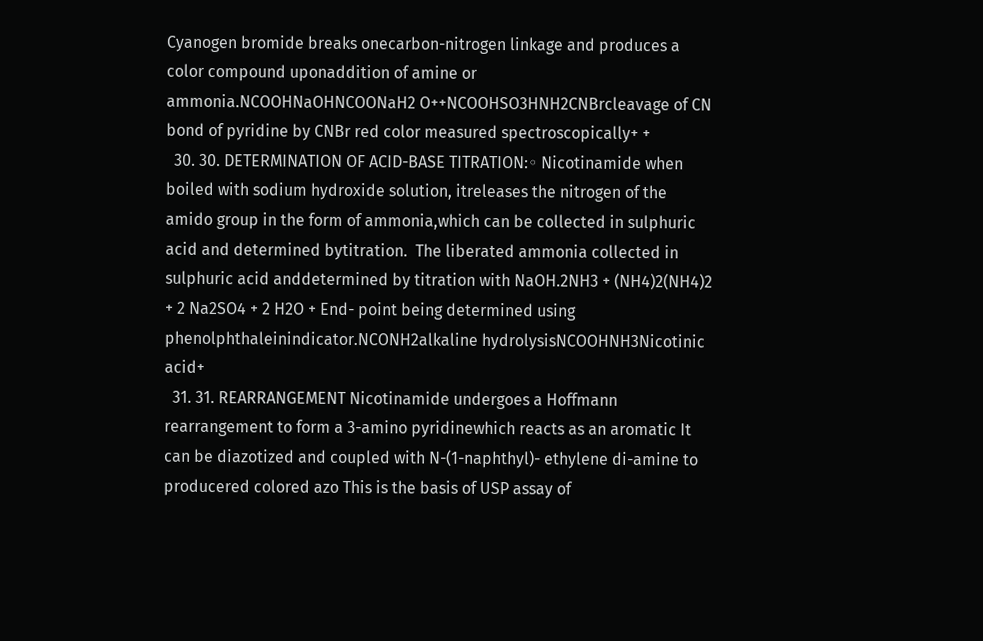Cyanogen bromide breaks onecarbon-nitrogen linkage and produces a color compound uponaddition of amine or ammonia.NCOOHNaOHNCOONaH2 O++NCOOHSO3HNH2CNBrcleavage of CN bond of pyridine by CNBr red color measured spectroscopically+ +
  30. 30. DETERMINATION OF ACID-BASE TITRATION:◦ Nicotinamide when boiled with sodium hydroxide solution, itreleases the nitrogen of the amido group in the form of ammonia,which can be collected in sulphuric acid and determined bytitration.  The liberated ammonia collected in sulphuric acid anddetermined by titration with NaOH.2NH3 + (NH4)2(NH4)2 + 2 Na2SO4 + 2 H2O + End- point being determined using phenolphthaleinindicator.NCONH2alkaline hydrolysisNCOOHNH3Nicotinic acid+
  31. 31. REARRANGEMENT Nicotinamide undergoes a Hoffmann rearrangement to form a 3-amino pyridinewhich reacts as an aromatic It can be diazotized and coupled with N-(1-naphthyl)- ethylene di-amine to producered colored azo This is the basis of USP assay of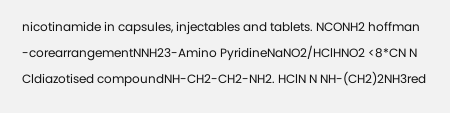nicotinamide in capsules, injectables and tablets. NCONH2 hoffman -corearrangementNNH23-Amino PyridineNaNO2/HClHNO2 <8*CN N Cldiazotised compoundNH-CH2-CH2-NH2. HClN N NH-(CH2)2NH3red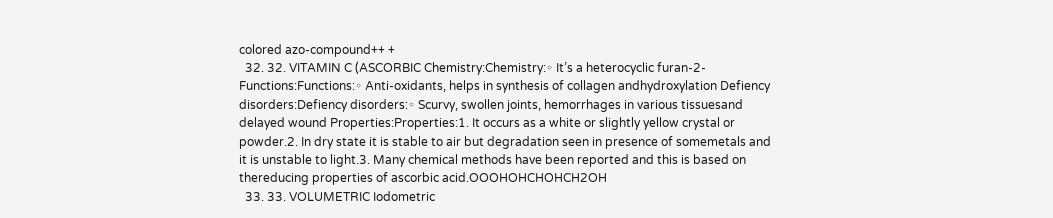colored azo-compound++ +
  32. 32. VITAMIN C (ASCORBIC Chemistry:Chemistry:◦ It’s a heterocyclic furan-2- Functions:Functions:◦ Anti-oxidants, helps in synthesis of collagen andhydroxylation Defiency disorders:Defiency disorders:◦ Scurvy, swollen joints, hemorrhages in various tissuesand delayed wound Properties:Properties:1. It occurs as a white or slightly yellow crystal or powder.2. In dry state it is stable to air but degradation seen in presence of somemetals and it is unstable to light.3. Many chemical methods have been reported and this is based on thereducing properties of ascorbic acid.OOOHOHCHOHCH2OH
  33. 33. VOLUMETRIC Iodometric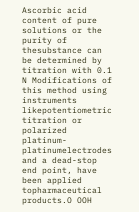Ascorbic acid content of pure solutions or the purity of thesubstance can be determined by titration with 0.1 N Modifications of this method using instruments likepotentiometric titration or polarized platinum-platinumelectrodes and a dead-stop end point, have been applied topharmaceutical products.O OOH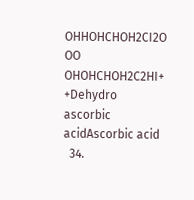OHHOHCHOH2CI2O OO OHOHCHOH2C2HI+ +Dehydro ascorbic acidAscorbic acid
  34.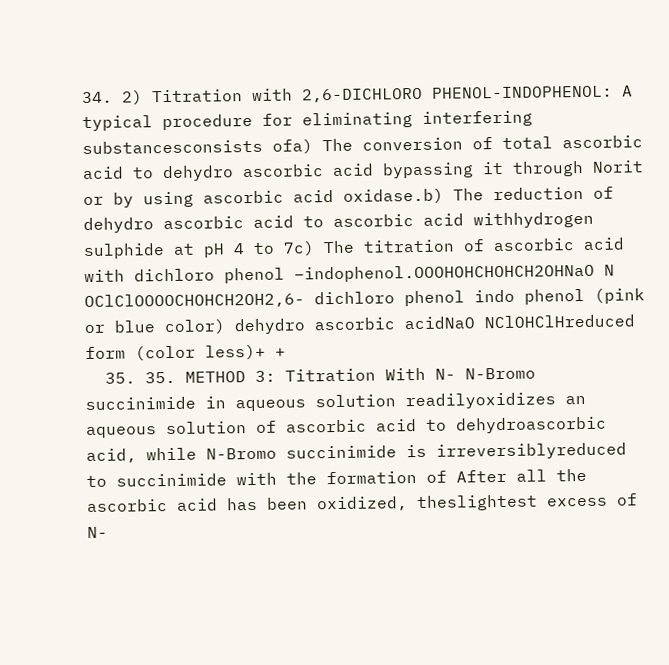34. 2) Titration with 2,6-DICHLORO PHENOL-INDOPHENOL: A typical procedure for eliminating interfering substancesconsists ofa) The conversion of total ascorbic acid to dehydro ascorbic acid bypassing it through Norit or by using ascorbic acid oxidase.b) The reduction of dehydro ascorbic acid to ascorbic acid withhydrogen sulphide at pH 4 to 7c) The titration of ascorbic acid with dichloro phenol –indophenol.OOOHOHCHOHCH2OHNaO N OClClOOOOCHOHCH2OH2,6- dichloro phenol indo phenol (pink or blue color) dehydro ascorbic acidNaO NClOHClHreduced form (color less)+ +
  35. 35. METHOD 3: Titration With N- N-Bromo succinimide in aqueous solution readilyoxidizes an aqueous solution of ascorbic acid to dehydroascorbic acid, while N-Bromo succinimide is irreversiblyreduced to succinimide with the formation of After all the ascorbic acid has been oxidized, theslightest excess of N-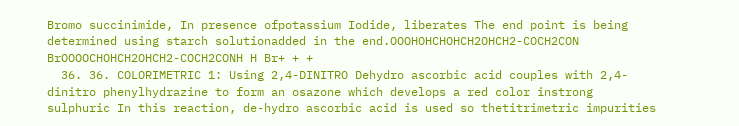Bromo succinimide, In presence ofpotassium Iodide, liberates The end point is being determined using starch solutionadded in the end.OOOHOHCHOHCH2OHCH2-COCH2CON BrOOOOCHOHCH2OHCH2-COCH2CONH H Br+ + +
  36. 36. COLORIMETRIC 1: Using 2,4-DINITRO Dehydro ascorbic acid couples with 2,4-dinitro phenylhydrazine to form an osazone which develops a red color instrong sulphuric In this reaction, de-hydro ascorbic acid is used so thetitrimetric impurities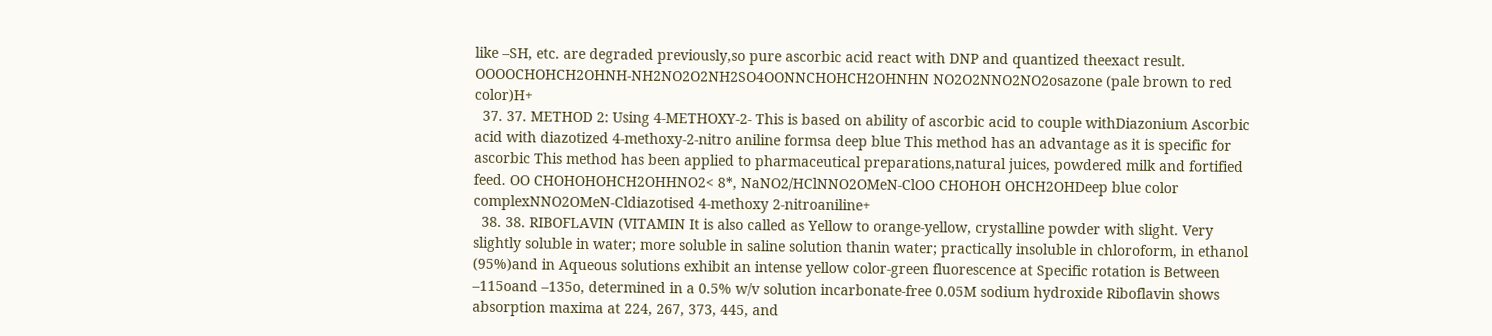like –SH, etc. are degraded previously,so pure ascorbic acid react with DNP and quantized theexact result.     OOOOCHOHCH2OHNH-NH2NO2O2NH2SO4OONNCHOHCH2OHNHN NO2O2NNO2NO2osazone (pale brown to red color)H+
  37. 37. METHOD 2: Using 4-METHOXY-2- This is based on ability of ascorbic acid to couple withDiazonium Ascorbic acid with diazotized 4-methoxy-2-nitro aniline formsa deep blue This method has an advantage as it is specific for ascorbic This method has been applied to pharmaceutical preparations,natural juices, powdered milk and fortified feed. OO CHOHOHOHCH2OHHNO2< 8*, NaNO2/HClNNO2OMeN-ClOO CHOHOH OHCH2OHDeep blue color complexNNO2OMeN-Cldiazotised 4-methoxy 2-nitroaniline+
  38. 38. RIBOFLAVIN (VITAMIN It is also called as Yellow to orange-yellow, crystalline powder with slight. Very slightly soluble in water; more soluble in saline solution thanin water; practically insoluble in chloroform, in ethanol (95%)and in Aqueous solutions exhibit an intense yellow color-green fluorescence at Specific rotation is Between –115oand –135o, determined in a 0.5% w/v solution incarbonate-free 0.05M sodium hydroxide Riboflavin shows absorption maxima at 224, 267, 373, 445, and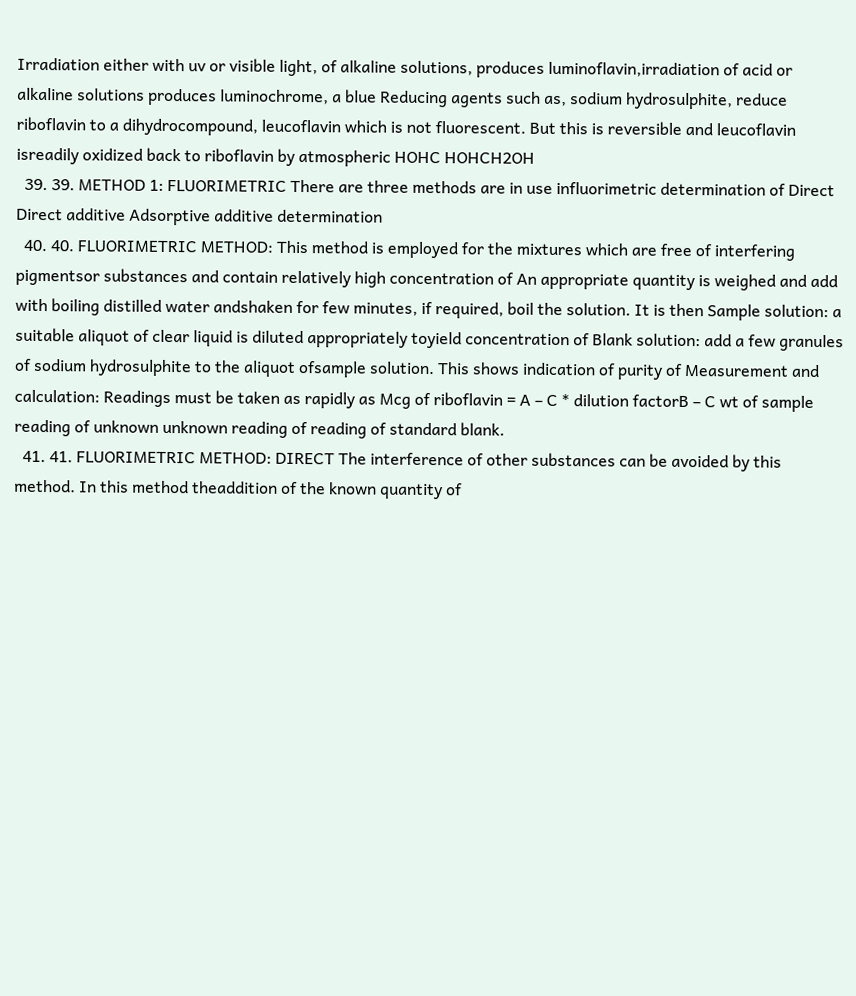Irradiation either with uv or visible light, of alkaline solutions, produces luminoflavin,irradiation of acid or alkaline solutions produces luminochrome, a blue Reducing agents such as, sodium hydrosulphite, reduce riboflavin to a dihydrocompound, leucoflavin which is not fluorescent. But this is reversible and leucoflavin isreadily oxidized back to riboflavin by atmospheric HOHC HOHCH2OH
  39. 39. METHOD 1: FLUORIMETRIC There are three methods are in use influorimetric determination of Direct Direct additive Adsorptive additive determination
  40. 40. FLUORIMETRIC METHOD: This method is employed for the mixtures which are free of interfering pigmentsor substances and contain relatively high concentration of An appropriate quantity is weighed and add with boiling distilled water andshaken for few minutes, if required, boil the solution. It is then Sample solution: a suitable aliquot of clear liquid is diluted appropriately toyield concentration of Blank solution: add a few granules of sodium hydrosulphite to the aliquot ofsample solution. This shows indication of purity of Measurement and calculation: Readings must be taken as rapidly as Mcg of riboflavin = A – C * dilution factorB – C wt of sample reading of unknown unknown reading of reading of standard blank.
  41. 41. FLUORIMETRIC METHOD: DIRECT The interference of other substances can be avoided by this method. In this method theaddition of the known quantity of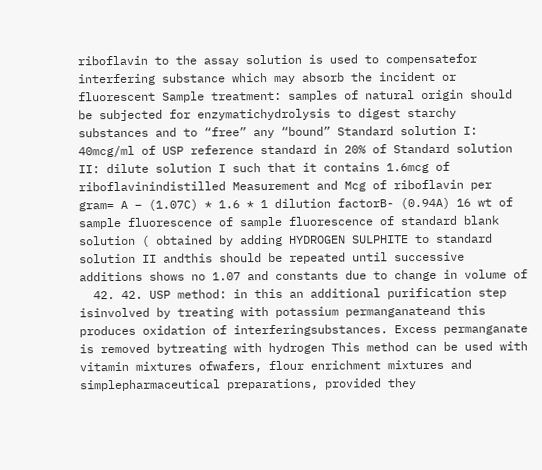riboflavin to the assay solution is used to compensatefor interfering substance which may absorb the incident or fluorescent Sample treatment: samples of natural origin should be subjected for enzymatichydrolysis to digest starchy substances and to “free” any “bound” Standard solution I: 40mcg/ml of USP reference standard in 20% of Standard solution II: dilute solution I such that it contains 1.6mcg of riboflavinindistilled Measurement and Mcg of riboflavin per gram= A – (1.07C) * 1.6 * 1 dilution factorB- (0.94A) 16 wt of sample fluorescence of sample fluorescence of standard blank solution ( obtained by adding HYDROGEN SULPHITE to standard solution II andthis should be repeated until successive additions shows no 1.07 and constants due to change in volume of
  42. 42. USP method: in this an additional purification step isinvolved by treating with potassium permanganateand this produces oxidation of interferingsubstances. Excess permanganate is removed bytreating with hydrogen This method can be used with vitamin mixtures ofwafers, flour enrichment mixtures and simplepharmaceutical preparations, provided they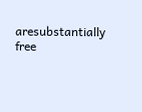aresubstantially free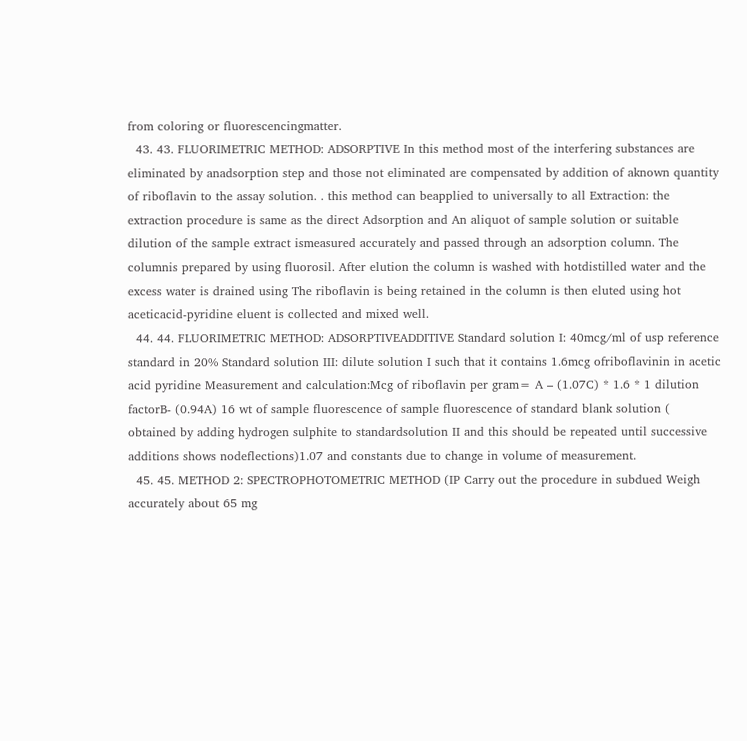from coloring or fluorescencingmatter.
  43. 43. FLUORIMETRIC METHOD: ADSORPTIVE In this method most of the interfering substances are eliminated by anadsorption step and those not eliminated are compensated by addition of aknown quantity of riboflavin to the assay solution. . this method can beapplied to universally to all Extraction: the extraction procedure is same as the direct Adsorption and An aliquot of sample solution or suitable dilution of the sample extract ismeasured accurately and passed through an adsorption column. The columnis prepared by using fluorosil. After elution the column is washed with hotdistilled water and the excess water is drained using The riboflavin is being retained in the column is then eluted using hot aceticacid-pyridine eluent is collected and mixed well.
  44. 44. FLUORIMETRIC METHOD: ADSORPTIVEADDITIVE Standard solution I: 40mcg/ml of usp reference standard in 20% Standard solution III: dilute solution I such that it contains 1.6mcg ofriboflavinin in acetic acid pyridine Measurement and calculation:Mcg of riboflavin per gram= A – (1.07C) * 1.6 * 1 dilution factorB- (0.94A) 16 wt of sample fluorescence of sample fluorescence of standard blank solution ( obtained by adding hydrogen sulphite to standardsolution II and this should be repeated until successive additions shows nodeflections)1.07 and constants due to change in volume of measurement.
  45. 45. METHOD 2: SPECTROPHOTOMETRIC METHOD (IP Carry out the procedure in subdued Weigh accurately about 65 mg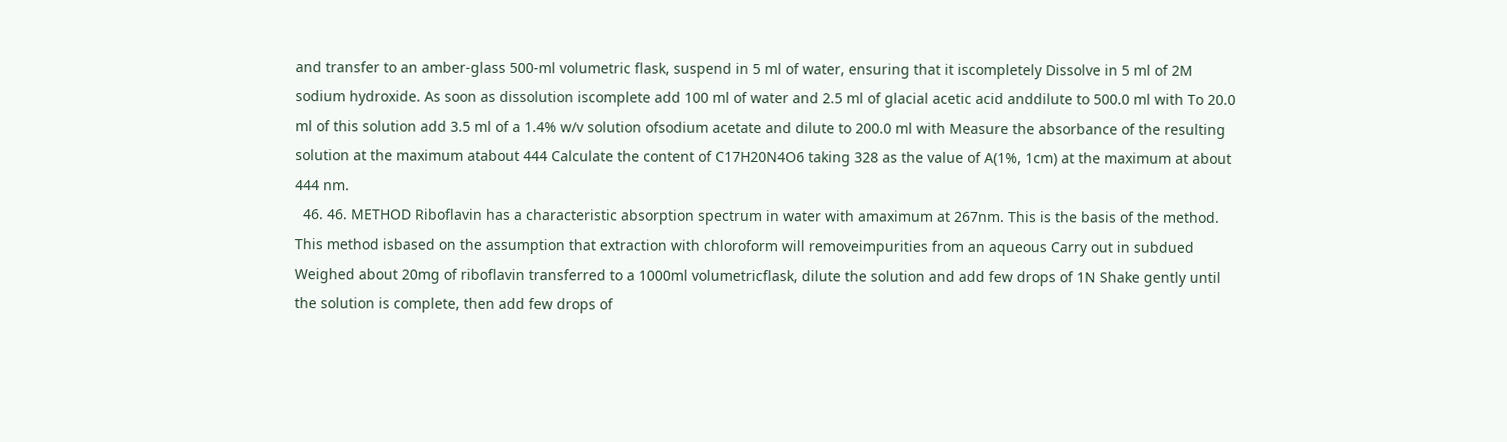and transfer to an amber-glass 500-ml volumetric flask, suspend in 5 ml of water, ensuring that it iscompletely Dissolve in 5 ml of 2M sodium hydroxide. As soon as dissolution iscomplete add 100 ml of water and 2.5 ml of glacial acetic acid anddilute to 500.0 ml with To 20.0 ml of this solution add 3.5 ml of a 1.4% w/v solution ofsodium acetate and dilute to 200.0 ml with Measure the absorbance of the resulting solution at the maximum atabout 444 Calculate the content of C17H20N4O6 taking 328 as the value of A(1%, 1cm) at the maximum at about 444 nm.
  46. 46. METHOD Riboflavin has a characteristic absorption spectrum in water with amaximum at 267nm. This is the basis of the method. This method isbased on the assumption that extraction with chloroform will removeimpurities from an aqueous Carry out in subdued Weighed about 20mg of riboflavin transferred to a 1000ml volumetricflask, dilute the solution and add few drops of 1N Shake gently until the solution is complete, then add few drops of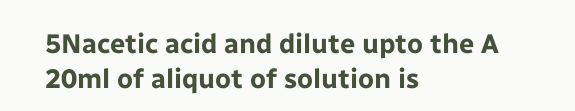5Nacetic acid and dilute upto the A 20ml of aliquot of solution is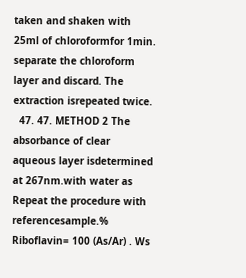taken and shaken with 25ml of chloroformfor 1min. separate the chloroform layer and discard. The extraction isrepeated twice.
  47. 47. METHOD 2 The absorbance of clear aqueous layer isdetermined at 267nm.with water as Repeat the procedure with referencesample.% Riboflavin= 100 (As/Ar) . Ws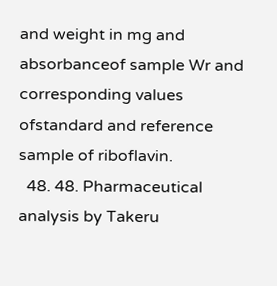and weight in mg and absorbanceof sample Wr and corresponding values ofstandard and reference sample of riboflavin.
  48. 48. Pharmaceutical analysis by Takeru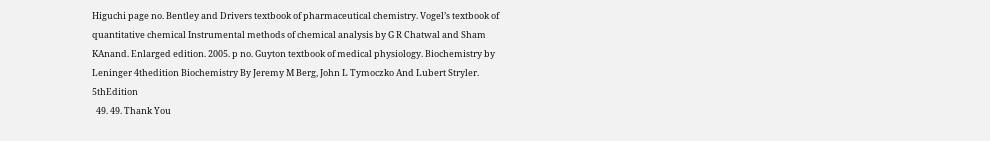Higuchi page no. Bentley and Drivers textbook of pharmaceutical chemistry. Vogel’s textbook of quantitative chemical Instrumental methods of chemical analysis by G R Chatwal and Sham KAnand. Enlarged edition. 2005. p no. Guyton textbook of medical physiology. Biochemistry by Leninger 4thedition Biochemistry By Jeremy M Berg, John L Tymoczko And Lubert Stryler. 5thEdition
  49. 49. Thank You